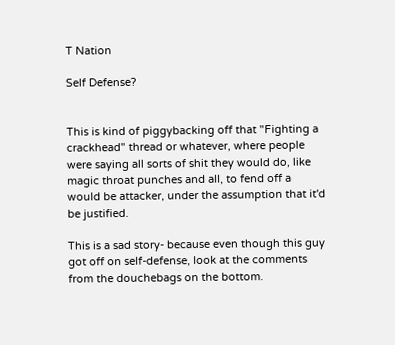T Nation

Self Defense?


This is kind of piggybacking off that "Fighting a crackhead" thread or whatever, where people were saying all sorts of shit they would do, like magic throat punches and all, to fend off a would be attacker, under the assumption that it'd be justified.

This is a sad story- because even though this guy got off on self-defense, look at the comments from the douchebags on the bottom.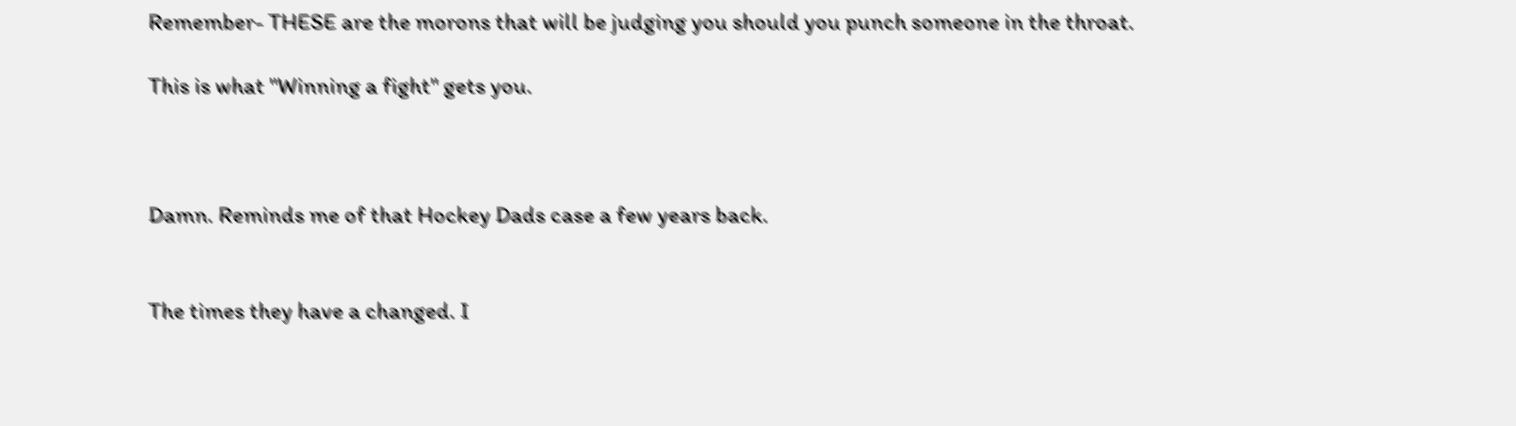Remember- THESE are the morons that will be judging you should you punch someone in the throat.

This is what "Winning a fight" gets you.



Damn. Reminds me of that Hockey Dads case a few years back.


The times they have a changed. I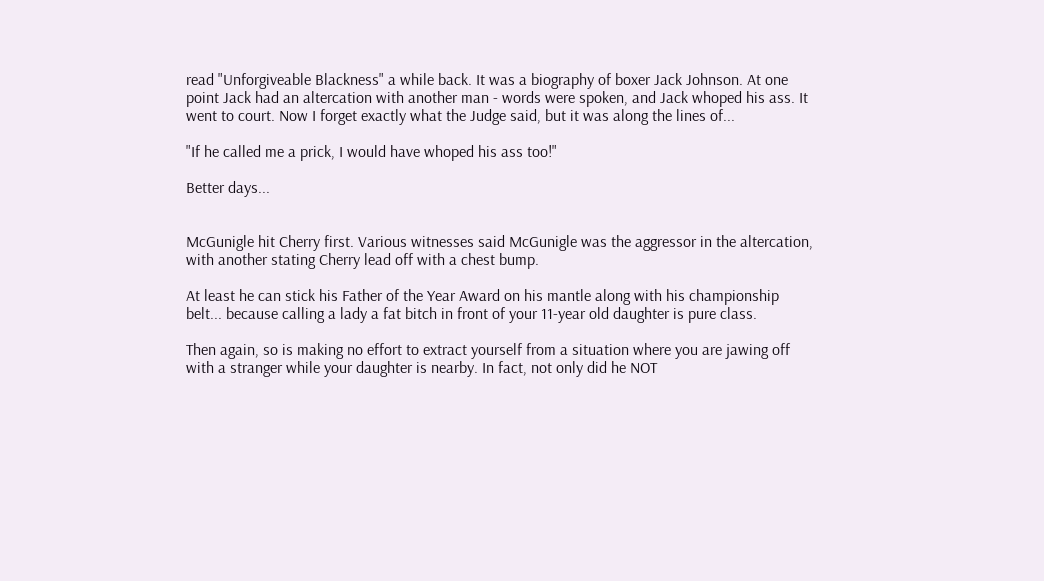read "Unforgiveable Blackness" a while back. It was a biography of boxer Jack Johnson. At one point Jack had an altercation with another man - words were spoken, and Jack whoped his ass. It went to court. Now I forget exactly what the Judge said, but it was along the lines of...

"If he called me a prick, I would have whoped his ass too!"

Better days...


McGunigle hit Cherry first. Various witnesses said McGunigle was the aggressor in the altercation, with another stating Cherry lead off with a chest bump.

At least he can stick his Father of the Year Award on his mantle along with his championship belt... because calling a lady a fat bitch in front of your 11-year old daughter is pure class.

Then again, so is making no effort to extract yourself from a situation where you are jawing off with a stranger while your daughter is nearby. In fact, not only did he NOT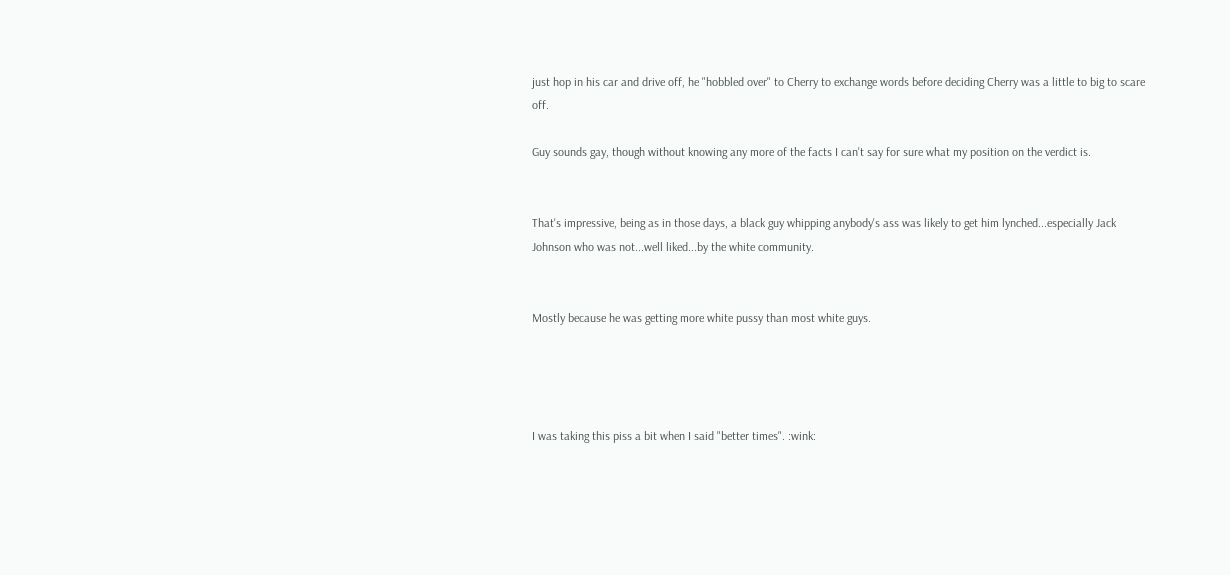just hop in his car and drive off, he "hobbled over" to Cherry to exchange words before deciding Cherry was a little to big to scare off.

Guy sounds gay, though without knowing any more of the facts I can't say for sure what my position on the verdict is.


That's impressive, being as in those days, a black guy whipping anybody's ass was likely to get him lynched...especially Jack Johnson who was not...well liked...by the white community.


Mostly because he was getting more white pussy than most white guys.




I was taking this piss a bit when I said "better times". :wink: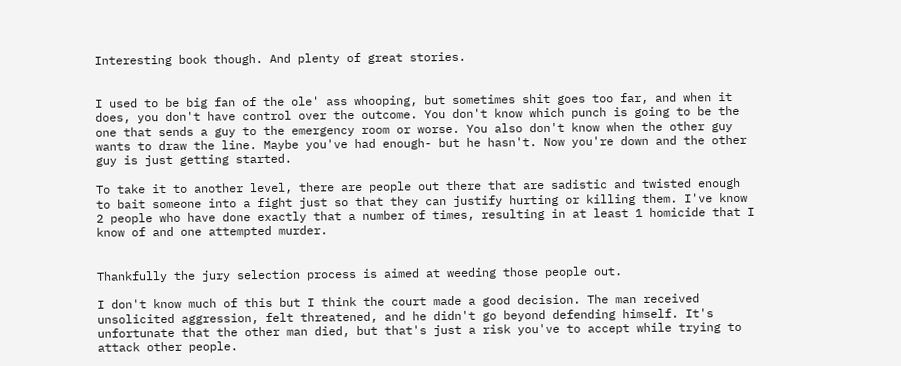Interesting book though. And plenty of great stories.


I used to be big fan of the ole' ass whooping, but sometimes shit goes too far, and when it does, you don't have control over the outcome. You don't know which punch is going to be the one that sends a guy to the emergency room or worse. You also don't know when the other guy wants to draw the line. Maybe you've had enough- but he hasn't. Now you're down and the other guy is just getting started.

To take it to another level, there are people out there that are sadistic and twisted enough to bait someone into a fight just so that they can justify hurting or killing them. I've know 2 people who have done exactly that a number of times, resulting in at least 1 homicide that I know of and one attempted murder.


Thankfully the jury selection process is aimed at weeding those people out.

I don't know much of this but I think the court made a good decision. The man received unsolicited aggression, felt threatened, and he didn't go beyond defending himself. It's unfortunate that the other man died, but that's just a risk you've to accept while trying to attack other people.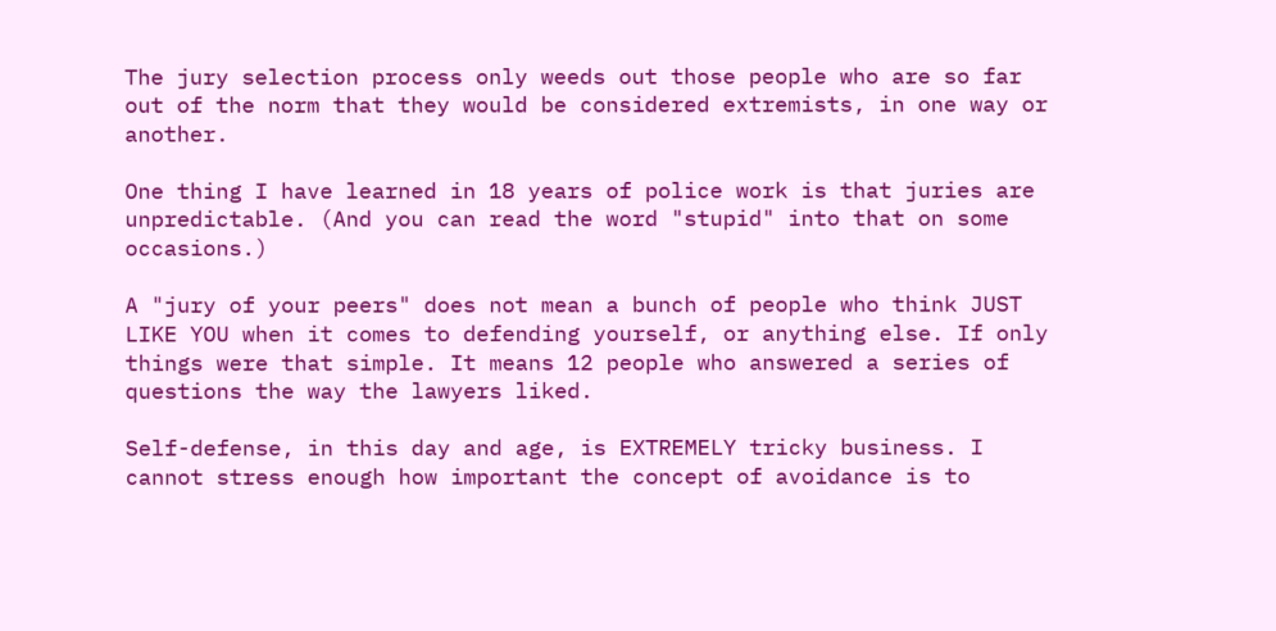The jury selection process only weeds out those people who are so far out of the norm that they would be considered extremists, in one way or another.

One thing I have learned in 18 years of police work is that juries are unpredictable. (And you can read the word "stupid" into that on some occasions.)

A "jury of your peers" does not mean a bunch of people who think JUST LIKE YOU when it comes to defending yourself, or anything else. If only things were that simple. It means 12 people who answered a series of questions the way the lawyers liked.

Self-defense, in this day and age, is EXTREMELY tricky business. I cannot stress enough how important the concept of avoidance is to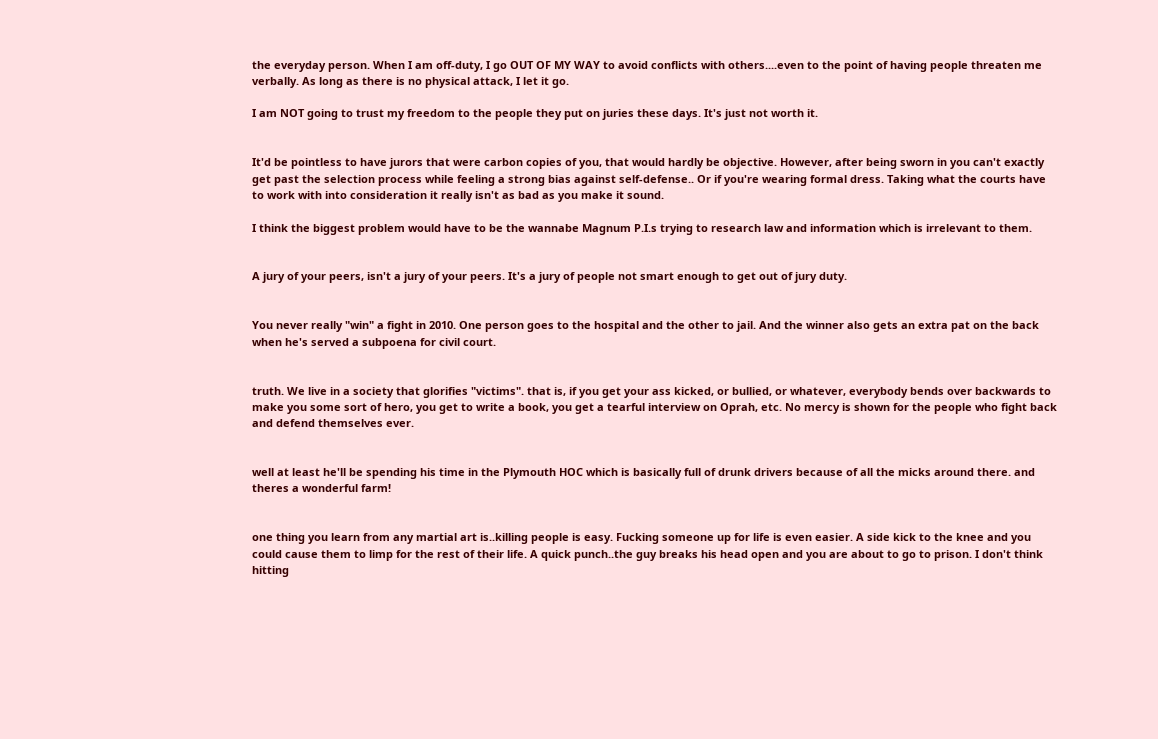the everyday person. When I am off-duty, I go OUT OF MY WAY to avoid conflicts with others....even to the point of having people threaten me verbally. As long as there is no physical attack, I let it go.

I am NOT going to trust my freedom to the people they put on juries these days. It's just not worth it.


It'd be pointless to have jurors that were carbon copies of you, that would hardly be objective. However, after being sworn in you can't exactly get past the selection process while feeling a strong bias against self-defense.. Or if you're wearing formal dress. Taking what the courts have to work with into consideration it really isn't as bad as you make it sound.

I think the biggest problem would have to be the wannabe Magnum P.I.s trying to research law and information which is irrelevant to them.


A jury of your peers, isn't a jury of your peers. It's a jury of people not smart enough to get out of jury duty.


You never really "win" a fight in 2010. One person goes to the hospital and the other to jail. And the winner also gets an extra pat on the back when he's served a subpoena for civil court.


truth. We live in a society that glorifies "victims". that is, if you get your ass kicked, or bullied, or whatever, everybody bends over backwards to make you some sort of hero, you get to write a book, you get a tearful interview on Oprah, etc. No mercy is shown for the people who fight back and defend themselves ever.


well at least he'll be spending his time in the Plymouth HOC which is basically full of drunk drivers because of all the micks around there. and theres a wonderful farm!


one thing you learn from any martial art is..killing people is easy. Fucking someone up for life is even easier. A side kick to the knee and you could cause them to limp for the rest of their life. A quick punch..the guy breaks his head open and you are about to go to prison. I don't think hitting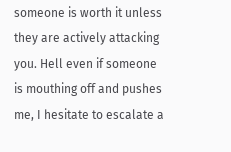someone is worth it unless they are actively attacking you. Hell even if someone is mouthing off and pushes me, I hesitate to escalate a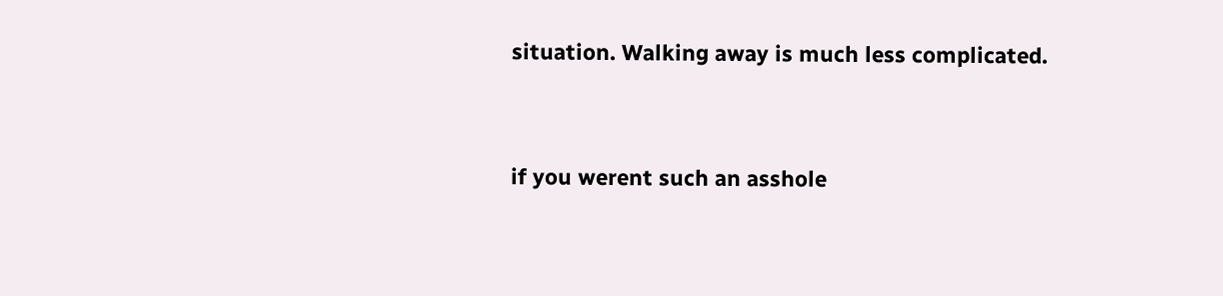situation. Walking away is much less complicated.


if you werent such an asshole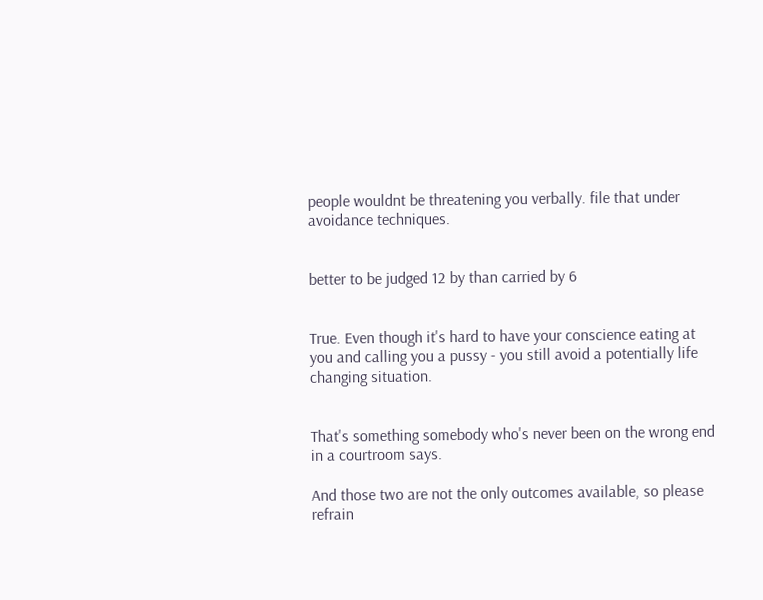people wouldnt be threatening you verbally. file that under avoidance techniques.


better to be judged 12 by than carried by 6


True. Even though it's hard to have your conscience eating at you and calling you a pussy - you still avoid a potentially life changing situation.


That's something somebody who's never been on the wrong end in a courtroom says.

And those two are not the only outcomes available, so please refrain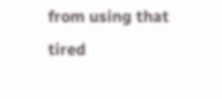from using that tired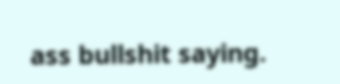ass bullshit saying.